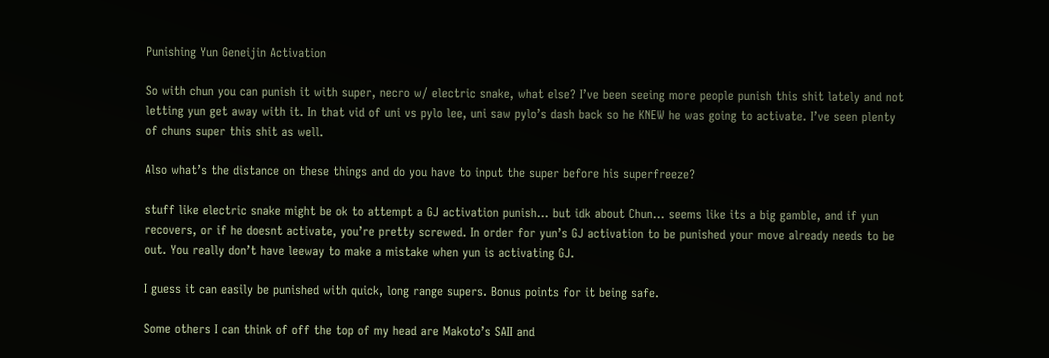Punishing Yun Geneijin Activation

So with chun you can punish it with super, necro w/ electric snake, what else? I’ve been seeing more people punish this shit lately and not letting yun get away with it. In that vid of uni vs pylo lee, uni saw pylo’s dash back so he KNEW he was going to activate. I’ve seen plenty of chuns super this shit as well.

Also what’s the distance on these things and do you have to input the super before his superfreeze?

stuff like electric snake might be ok to attempt a GJ activation punish… but idk about Chun… seems like its a big gamble, and if yun recovers, or if he doesnt activate, you’re pretty screwed. In order for yun’s GJ activation to be punished your move already needs to be out. You really don’t have leeway to make a mistake when yun is activating GJ.

I guess it can easily be punished with quick, long range supers. Bonus points for it being safe.

Some others I can think of off the top of my head are Makoto’s SAII and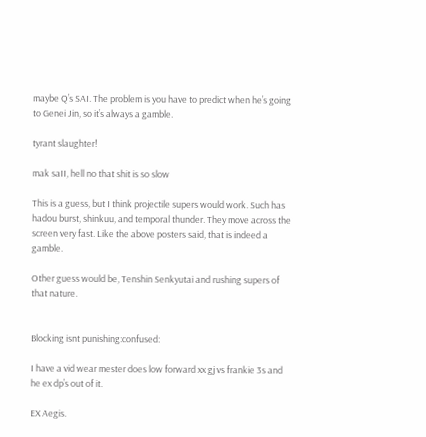maybe Q’s SAI. The problem is you have to predict when he’s going to Genei Jin, so it’s always a gamble.

tyrant slaughter!

mak saII, hell no that shit is so slow

This is a guess, but I think projectile supers would work. Such has hadou burst, shinkuu, and temporal thunder. They move across the screen very fast. Like the above posters said, that is indeed a gamble.

Other guess would be, Tenshin Senkyutai and rushing supers of that nature.


Blocking isnt punishing:confused:

I have a vid wear mester does low forward xx gj vs frankie 3s and he ex dp’s out of it.

EX Aegis.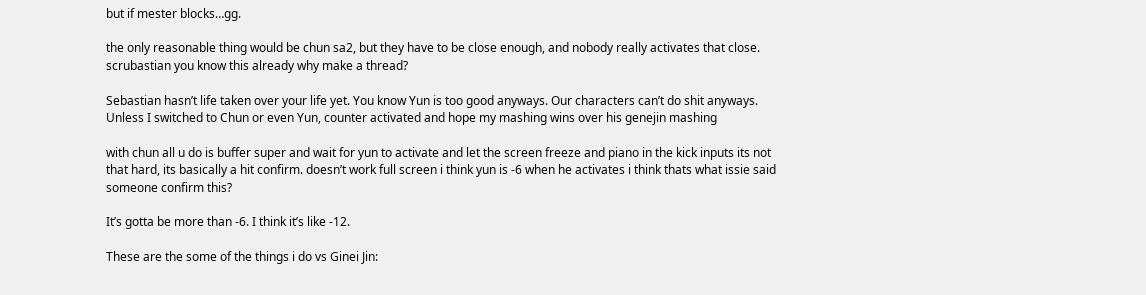but if mester blocks…gg.

the only reasonable thing would be chun sa2, but they have to be close enough, and nobody really activates that close. scrubastian you know this already why make a thread?

Sebastian hasn’t life taken over your life yet. You know Yun is too good anyways. Our characters can’t do shit anyways. Unless I switched to Chun or even Yun, counter activated and hope my mashing wins over his genejin mashing

with chun all u do is buffer super and wait for yun to activate and let the screen freeze and piano in the kick inputs its not that hard, its basically a hit confirm. doesn’t work full screen i think yun is -6 when he activates i think thats what issie said someone confirm this?

It’s gotta be more than -6. I think it’s like -12.

These are the some of the things i do vs Ginei Jin: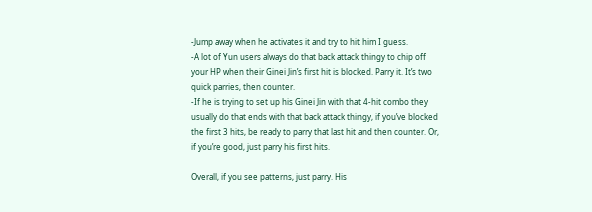-Jump away when he activates it and try to hit him I guess.
-A lot of Yun users always do that back attack thingy to chip off your HP when their Ginei Jin’s first hit is blocked. Parry it. It’s two quick parries, then counter.
-If he is trying to set up his Ginei Jin with that 4-hit combo they usually do that ends with that back attack thingy, if you’ve blocked the first 3 hits, be ready to parry that last hit and then counter. Or, if you’re good, just parry his first hits.

Overall, if you see patterns, just parry. His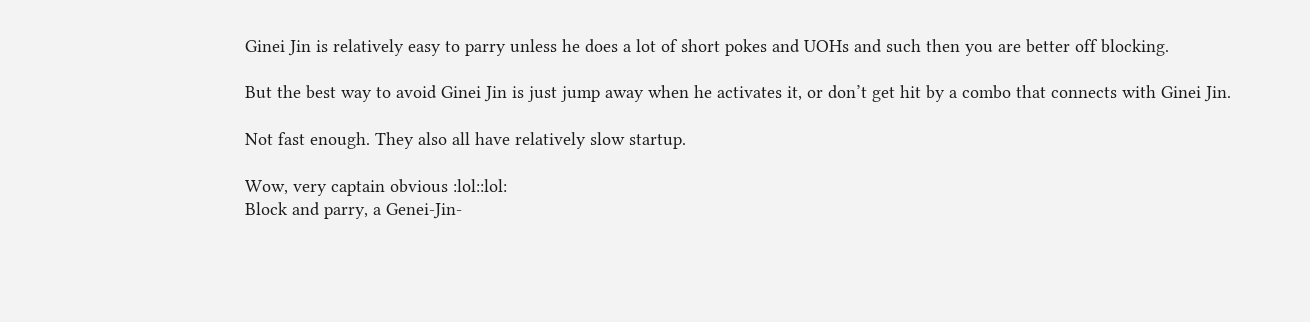Ginei Jin is relatively easy to parry unless he does a lot of short pokes and UOHs and such then you are better off blocking.

But the best way to avoid Ginei Jin is just jump away when he activates it, or don’t get hit by a combo that connects with Ginei Jin.

Not fast enough. They also all have relatively slow startup.

Wow, very captain obvious :lol::lol:
Block and parry, a Genei-Jin-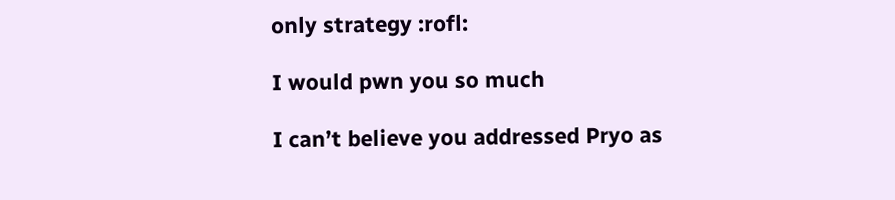only strategy :rofl:

I would pwn you so much

I can’t believe you addressed Pryo as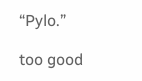“Pylo.”

too good